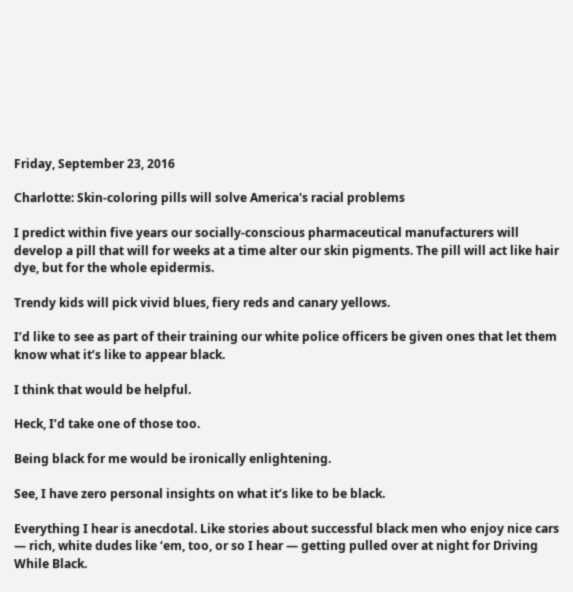Friday, September 23, 2016

Charlotte: Skin-coloring pills will solve America's racial problems

I predict within five years our socially-conscious pharmaceutical manufacturers will develop a pill that will for weeks at a time alter our skin pigments. The pill will act like hair dye, but for the whole epidermis.

Trendy kids will pick vivid blues, fiery reds and canary yellows.

I’d like to see as part of their training our white police officers be given ones that let them know what it’s like to appear black.

I think that would be helpful.

Heck, I’d take one of those too.

Being black for me would be ironically enlightening.

See, I have zero personal insights on what it’s like to be black.

Everything I hear is anecdotal. Like stories about successful black men who enjoy nice cars — rich, white dudes like ‘em, too, or so I hear — getting pulled over at night for Driving While Black.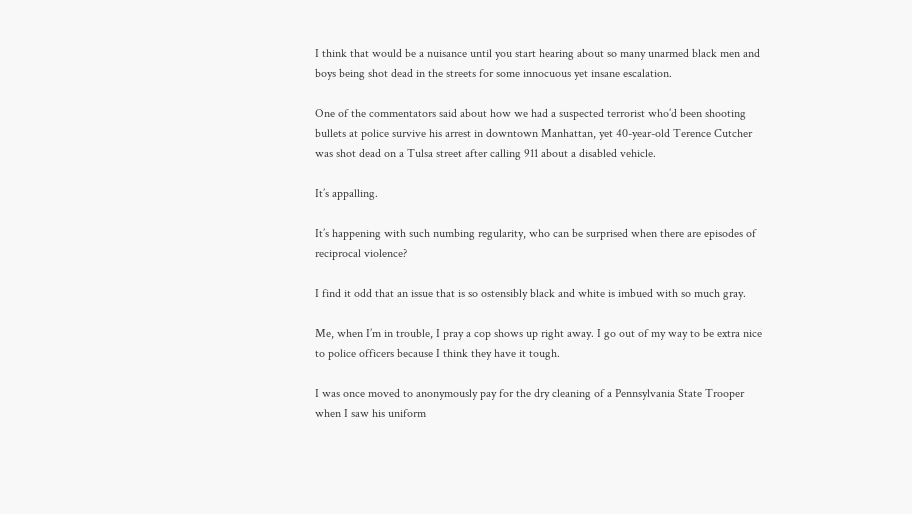I think that would be a nuisance until you start hearing about so many unarmed black men and boys being shot dead in the streets for some innocuous yet insane escalation.

One of the commentators said about how we had a suspected terrorist who’d been shooting bullets at police survive his arrest in downtown Manhattan, yet 40-year-old Terence Cutcher was shot dead on a Tulsa street after calling 911 about a disabled vehicle.

It’s appalling.

It’s happening with such numbing regularity, who can be surprised when there are episodes of reciprocal violence?

I find it odd that an issue that is so ostensibly black and white is imbued with so much gray.

Me, when I’m in trouble, I pray a cop shows up right away. I go out of my way to be extra nice to police officers because I think they have it tough.

I was once moved to anonymously pay for the dry cleaning of a Pennsylvania State Trooper when I saw his uniform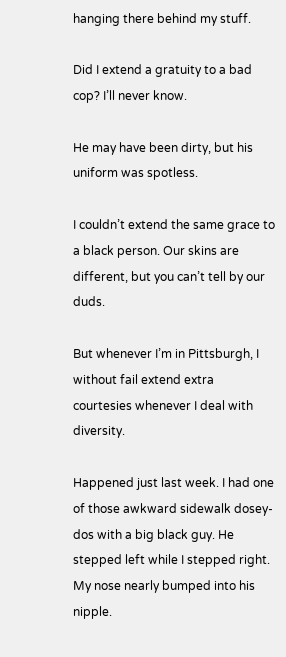hanging there behind my stuff.

Did I extend a gratuity to a bad cop? I’ll never know.

He may have been dirty, but his uniform was spotless.

I couldn’t extend the same grace to a black person. Our skins are different, but you can’t tell by our duds.

But whenever I’m in Pittsburgh, I without fail extend extra courtesies whenever I deal with diversity.

Happened just last week. I had one of those awkward sidewalk dosey-dos with a big black guy. He stepped left while I stepped right. My nose nearly bumped into his nipple.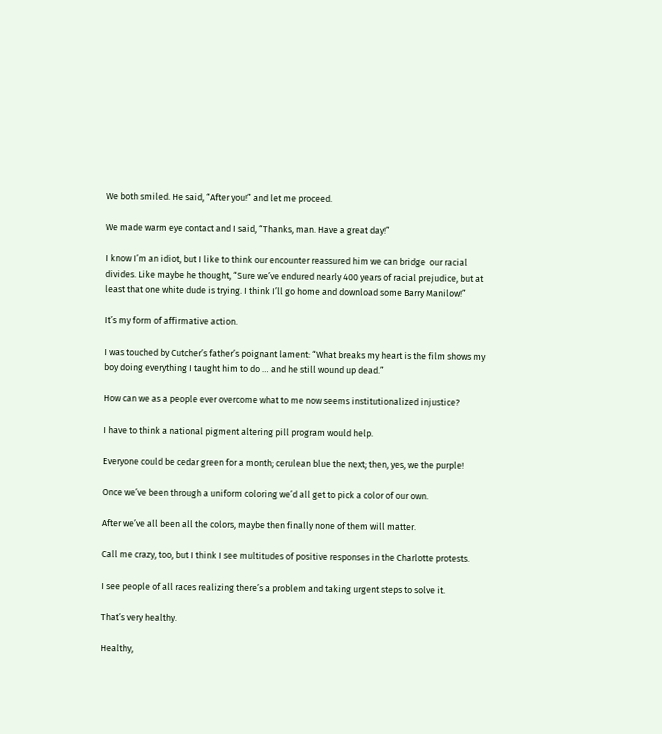We both smiled. He said, “After you!” and let me proceed.

We made warm eye contact and I said, “Thanks, man. Have a great day!”

I know I’m an idiot, but I like to think our encounter reassured him we can bridge  our racial divides. Like maybe he thought, “Sure we’ve endured nearly 400 years of racial prejudice, but at least that one white dude is trying. I think I’ll go home and download some Barry Manilow!”

It’s my form of affirmative action.

I was touched by Cutcher’s father’s poignant lament: “What breaks my heart is the film shows my boy doing everything I taught him to do … and he still wound up dead.”

How can we as a people ever overcome what to me now seems institutionalized injustice?

I have to think a national pigment altering pill program would help.

Everyone could be cedar green for a month; cerulean blue the next; then, yes, we the purple!

Once we’ve been through a uniform coloring we’d all get to pick a color of our own.

After we’ve all been all the colors, maybe then finally none of them will matter.

Call me crazy, too, but I think I see multitudes of positive responses in the Charlotte protests.

I see people of all races realizing there’s a problem and taking urgent steps to solve it.

That’s very healthy.

Healthy,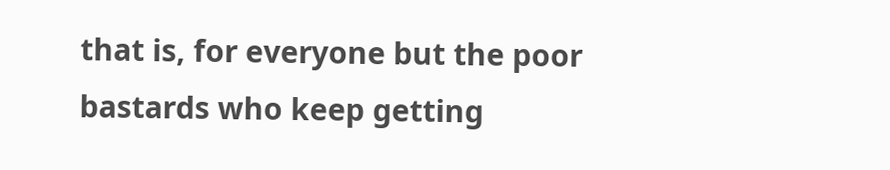that is, for everyone but the poor bastards who keep getting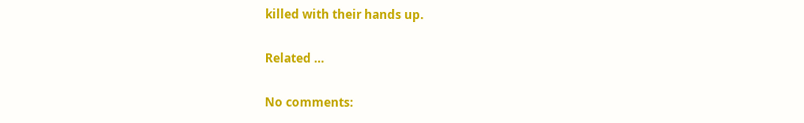killed with their hands up.

Related …

No comments: